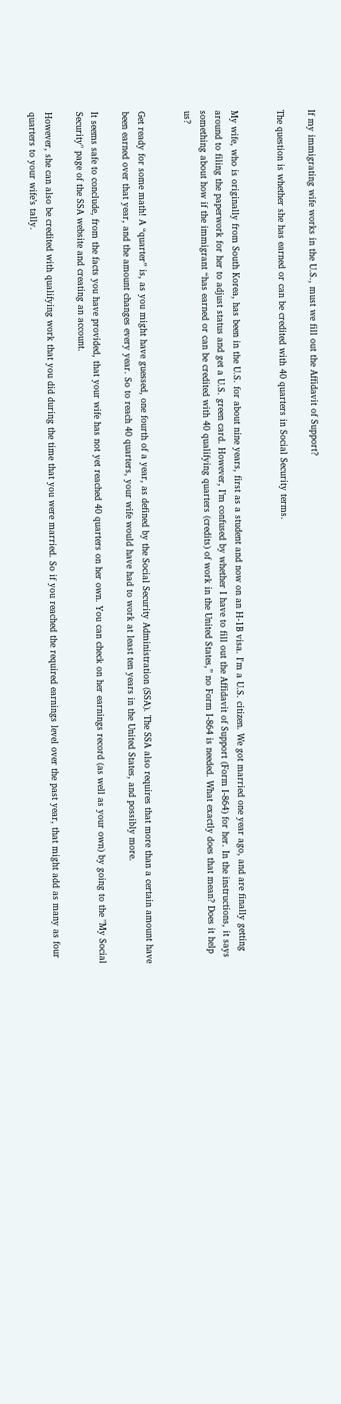If my immigrating wife works in the U.S., must we fill out the Affidavit of Support?

The question is whether she has earned or can be credited with 40 quarters in Social Security terms.


My wife, who is originally from South Korea, has been in the U.S. for about nine years, first as a student and now on an H-1B visa. I'm a U.S. citizen. We got married one year ago, and are finally getting around to filing the paperwork for her to adjust status and get a U.S. green card. However, I’m confused by whether I have to fill out the Affidavit of Support (Form I-864) for her. In the instructions, it says something about how if the immigrant “has earned or can be credited with 40 qualifying quarters (credits) of work in the United States,” no Form I-864 is needed. What exactly does that mean? Does it help us?


Get ready for some math! A “quarter” is, as you might have guessed, one fourth of a year, as defined by the Social Security Administration (SSA). The SSA also requires that more than a certain amount have been earned over that year, and the amount changes every year. So to reach 40 quarters, your wife would have had to work at least ten years in the United States, and possibly more.

It seems safe to conclude, from the facts you have provided, that your wife has not yet reached 40 quarters on her own. You can check on her earnings record (as well as your own) by going to the "My Social Security" page of the SSA website and creating an account.

However, she can also be credited with qualifying work that you did during the time that you were married. So if you reached the required earnings level over the past year, that might add as many as four quarters to your wife’s tally.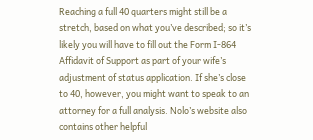Reaching a full 40 quarters might still be a stretch, based on what you’ve described; so it’s likely you will have to fill out the Form I-864 Affidavit of Support as part of your wife’s adjustment of status application. If she’s close to 40, however, you might want to speak to an attorney for a full analysis. Nolo’s website also contains other helpful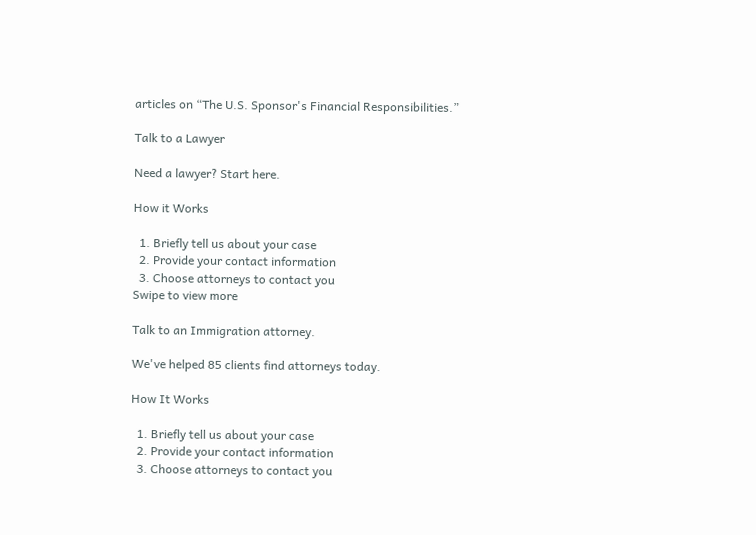articles on “The U.S. Sponsor's Financial Responsibilities.”

Talk to a Lawyer

Need a lawyer? Start here.

How it Works

  1. Briefly tell us about your case
  2. Provide your contact information
  3. Choose attorneys to contact you
Swipe to view more

Talk to an Immigration attorney.

We've helped 85 clients find attorneys today.

How It Works

  1. Briefly tell us about your case
  2. Provide your contact information
  3. Choose attorneys to contact you